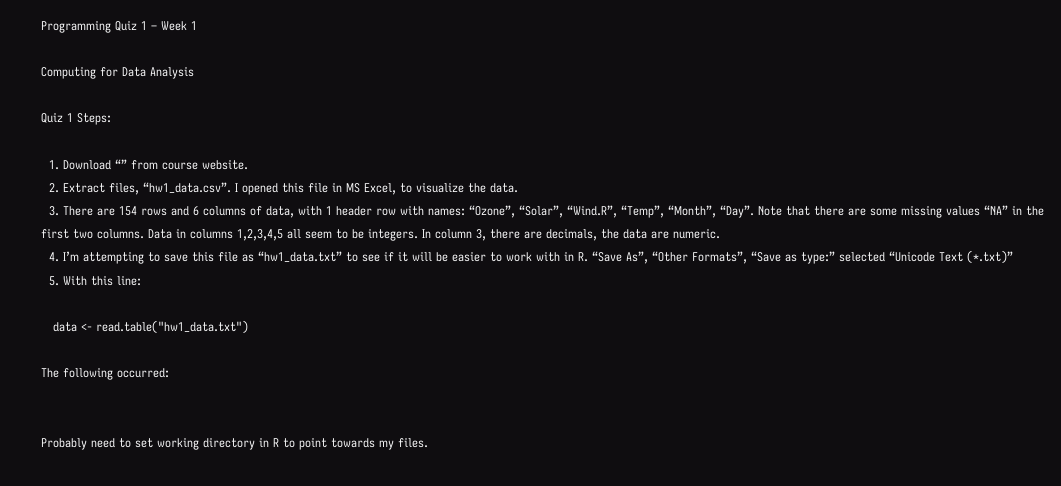Programming Quiz 1 – Week 1

Computing for Data Analysis

Quiz 1 Steps:

  1. Download “” from course website.
  2. Extract files, “hw1_data.csv”. I opened this file in MS Excel, to visualize the data.
  3. There are 154 rows and 6 columns of data, with 1 header row with names: “Ozone”, “Solar”, “Wind.R”, “Temp”, “Month”, “Day”. Note that there are some missing values “NA” in the first two columns. Data in columns 1,2,3,4,5 all seem to be integers. In column 3, there are decimals, the data are numeric.
  4. I’m attempting to save this file as “hw1_data.txt” to see if it will be easier to work with in R. “Save As”, “Other Formats”, “Save as type:” selected “Unicode Text (*.txt)”
  5. With this line:

   data <- read.table("hw1_data.txt")

The following occurred:


Probably need to set working directory in R to point towards my files.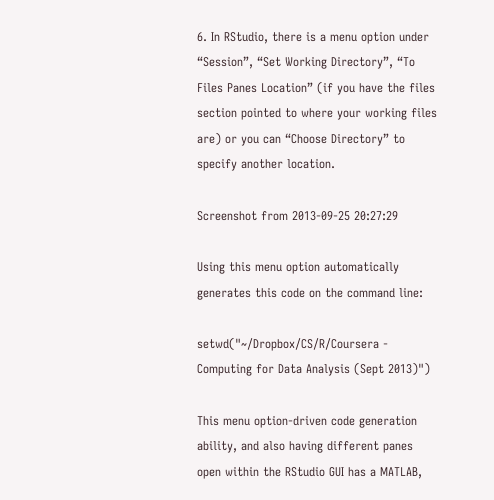6. In RStudio, there is a menu option under “Session”, “Set Working Directory”, “To Files Panes Location” (if you have the files section pointed to where your working files are) or you can “Choose Directory” to specify another location.

Screenshot from 2013-09-25 20:27:29

Using this menu option automatically generates this code on the command line:

setwd("~/Dropbox/CS/R/Coursera - Computing for Data Analysis (Sept 2013)")

This menu option-driven code generation ability, and also having different panes open within the RStudio GUI has a MATLAB,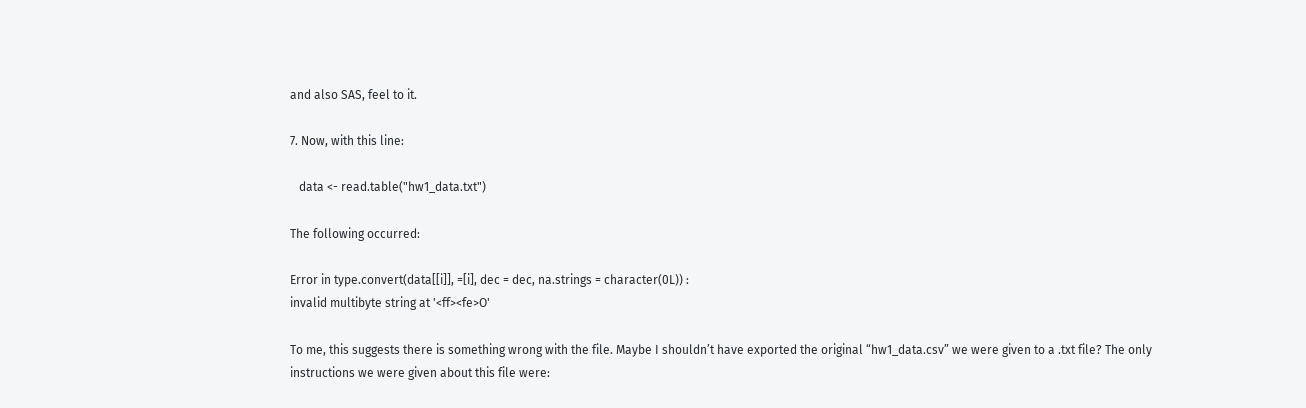and also SAS, feel to it.

7. Now, with this line:

   data <- read.table("hw1_data.txt")

The following occurred:

Error in type.convert(data[[i]], =[i], dec = dec, na.strings = character(0L)) :
invalid multibyte string at '<ff><fe>O'

To me, this suggests there is something wrong with the file. Maybe I shouldn’t have exported the original “hw1_data.csv” we were given to a .txt file? The only instructions we were given about this file were: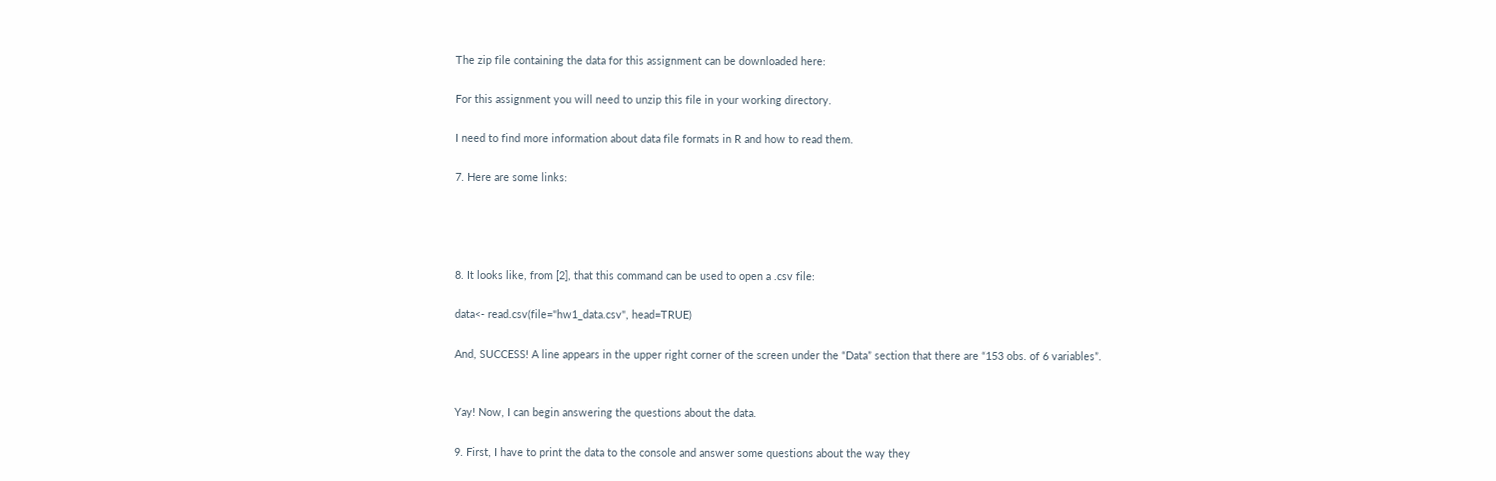The zip file containing the data for this assignment can be downloaded here:

For this assignment you will need to unzip this file in your working directory.

I need to find more information about data file formats in R and how to read them.

7. Here are some links:




8. It looks like, from [2], that this command can be used to open a .csv file:

data<- read.csv(file="hw1_data.csv", head=TRUE)

And, SUCCESS! A line appears in the upper right corner of the screen under the “Data” section that there are “153 obs. of 6 variables”.


Yay! Now, I can begin answering the questions about the data.

9. First, I have to print the data to the console and answer some questions about the way they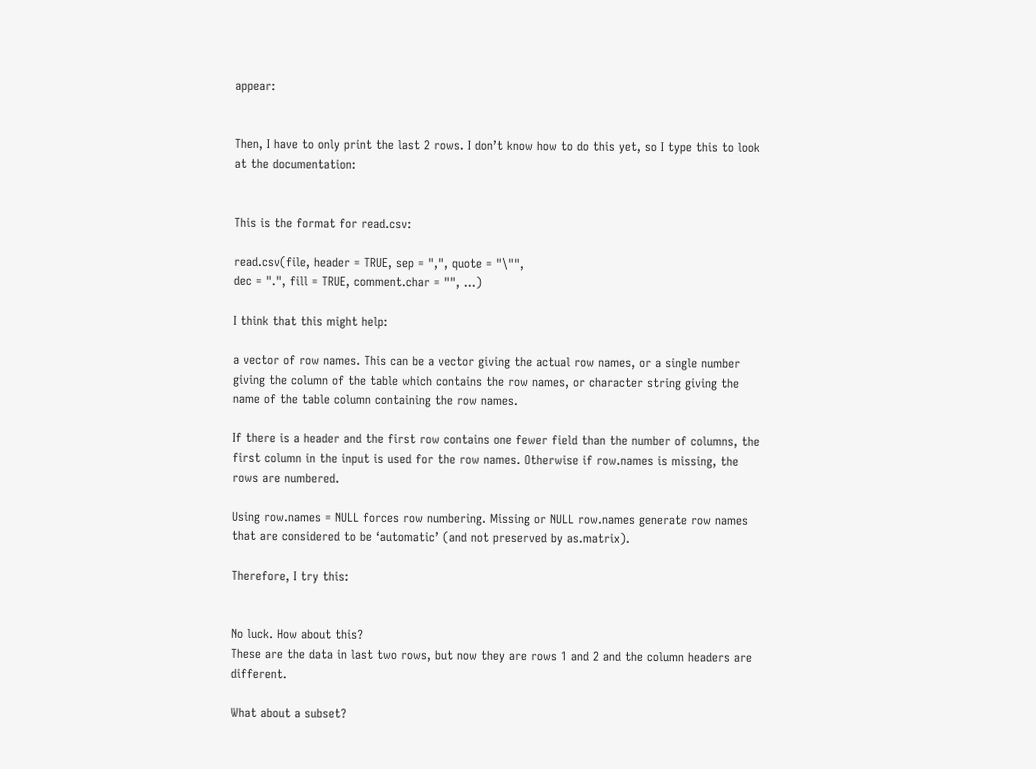appear:


Then, I have to only print the last 2 rows. I don’t know how to do this yet, so I type this to look at the documentation:


This is the format for read.csv:

read.csv(file, header = TRUE, sep = ",", quote = "\"",
dec = ".", fill = TRUE, comment.char = "", ...)

I think that this might help:

a vector of row names. This can be a vector giving the actual row names, or a single number giving the column of the table which contains the row names, or character string giving the name of the table column containing the row names.

If there is a header and the first row contains one fewer field than the number of columns, the first column in the input is used for the row names. Otherwise if row.names is missing, the rows are numbered.

Using row.names = NULL forces row numbering. Missing or NULL row.names generate row names that are considered to be ‘automatic’ (and not preserved by as.matrix).

Therefore, I try this:


No luck. How about this?
These are the data in last two rows, but now they are rows 1 and 2 and the column headers are different.

What about a subset?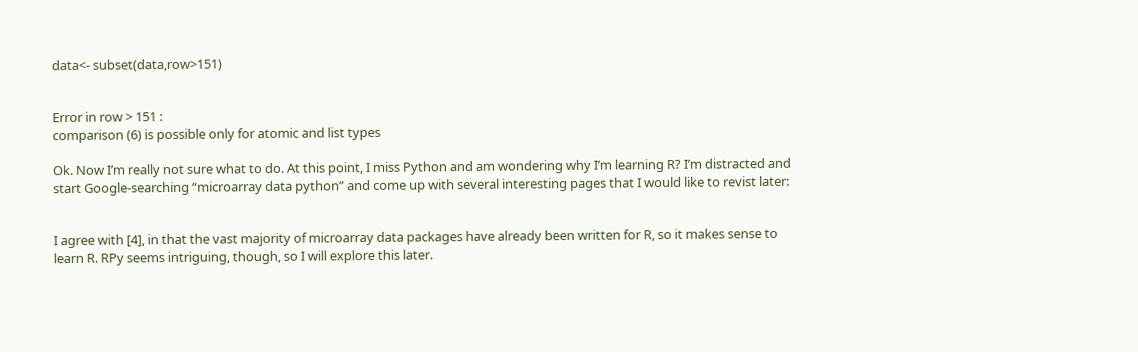data<- subset(data,row>151)


Error in row > 151 :
comparison (6) is possible only for atomic and list types

Ok. Now I’m really not sure what to do. At this point, I miss Python and am wondering why I’m learning R? I’m distracted and start Google-searching “microarray data python” and come up with several interesting pages that I would like to revist later:


I agree with [4], in that the vast majority of microarray data packages have already been written for R, so it makes sense to learn R. RPy seems intriguing, though, so I will explore this later.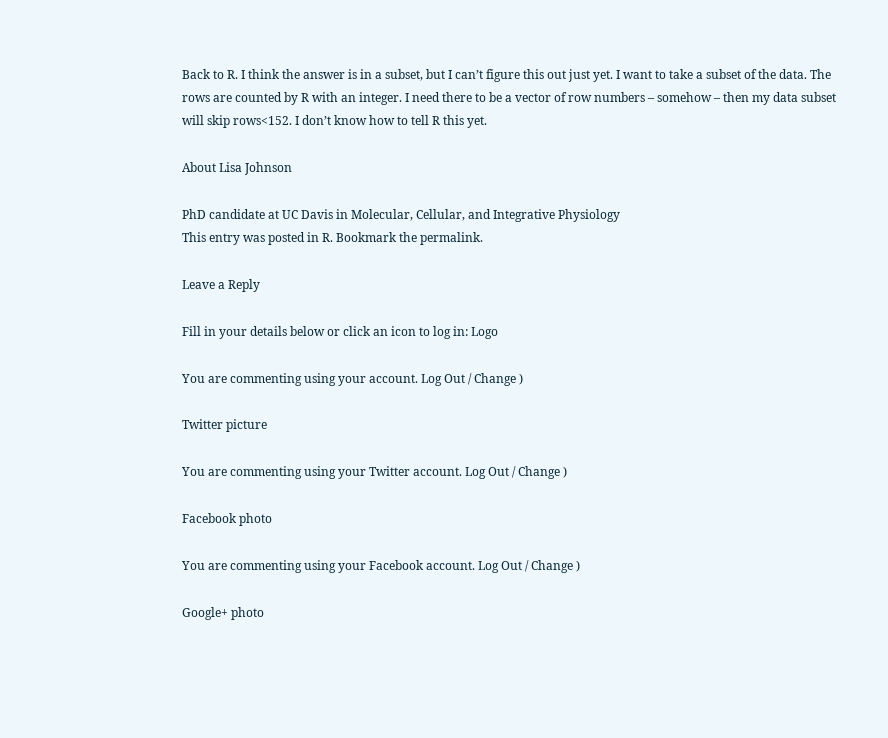Back to R. I think the answer is in a subset, but I can’t figure this out just yet. I want to take a subset of the data. The rows are counted by R with an integer. I need there to be a vector of row numbers – somehow – then my data subset will skip rows<152. I don’t know how to tell R this yet.

About Lisa Johnson

PhD candidate at UC Davis in Molecular, Cellular, and Integrative Physiology
This entry was posted in R. Bookmark the permalink.

Leave a Reply

Fill in your details below or click an icon to log in: Logo

You are commenting using your account. Log Out / Change )

Twitter picture

You are commenting using your Twitter account. Log Out / Change )

Facebook photo

You are commenting using your Facebook account. Log Out / Change )

Google+ photo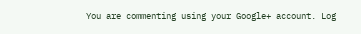You are commenting using your Google+ account. Log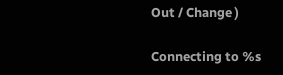Out / Change )

Connecting to %s